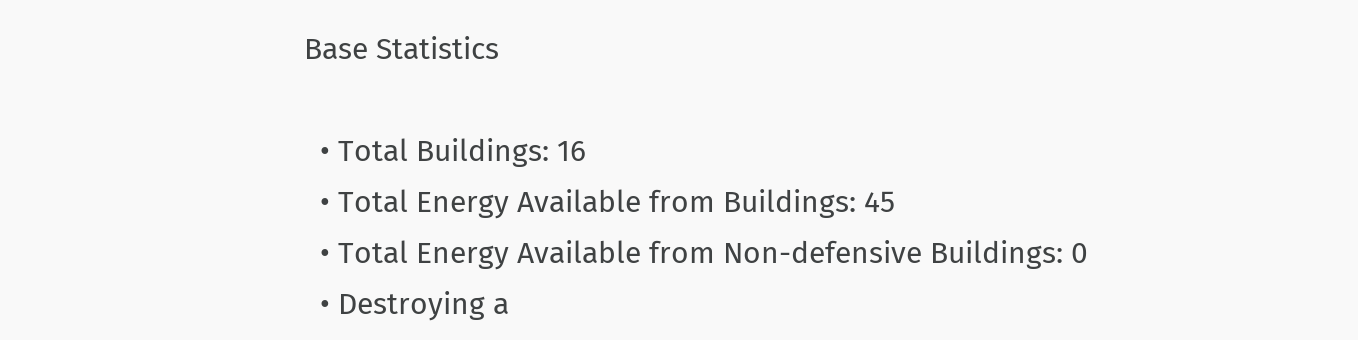Base Statistics

  • Total Buildings: 16
  • Total Energy Available from Buildings: 45
  • Total Energy Available from Non-defensive Buildings: 0
  • Destroying a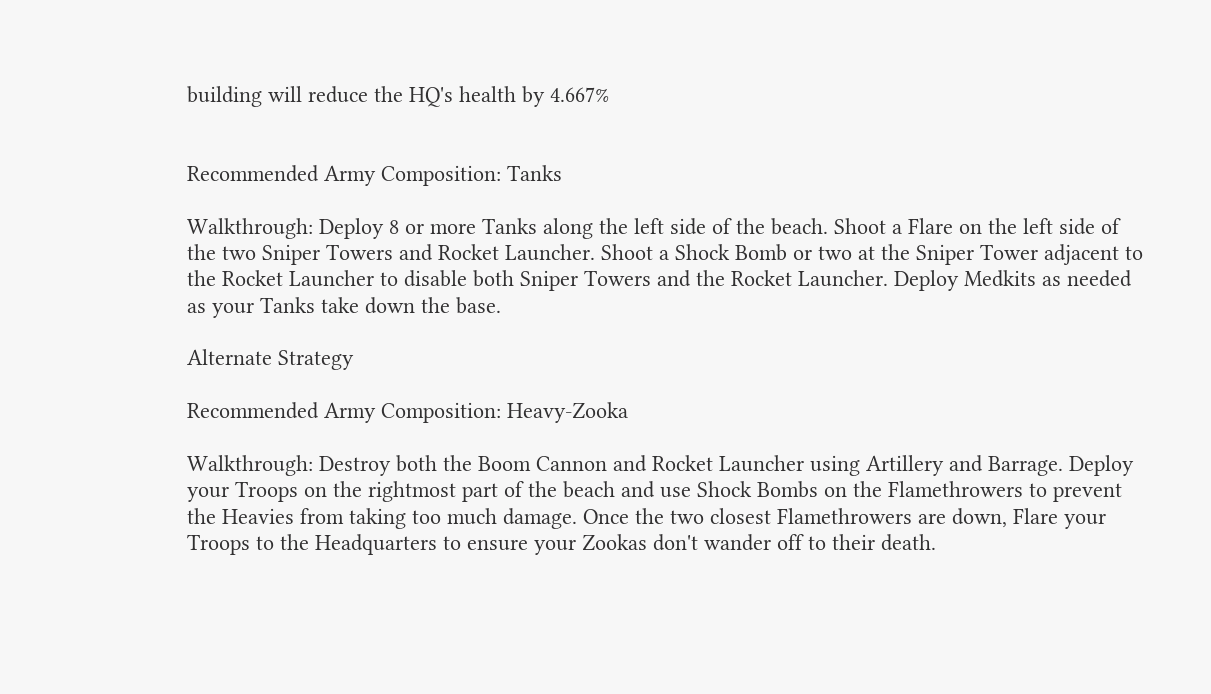building will reduce the HQ's health by 4.667%


Recommended Army Composition: Tanks

Walkthrough: Deploy 8 or more Tanks along the left side of the beach. Shoot a Flare on the left side of the two Sniper Towers and Rocket Launcher. Shoot a Shock Bomb or two at the Sniper Tower adjacent to the Rocket Launcher to disable both Sniper Towers and the Rocket Launcher. Deploy Medkits as needed as your Tanks take down the base.

Alternate Strategy

Recommended Army Composition: Heavy-Zooka

Walkthrough: Destroy both the Boom Cannon and Rocket Launcher using Artillery and Barrage. Deploy your Troops on the rightmost part of the beach and use Shock Bombs on the Flamethrowers to prevent the Heavies from taking too much damage. Once the two closest Flamethrowers are down, Flare your Troops to the Headquarters to ensure your Zookas don't wander off to their death.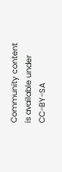Community content is available under CC-BY-SA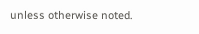unless otherwise noted.